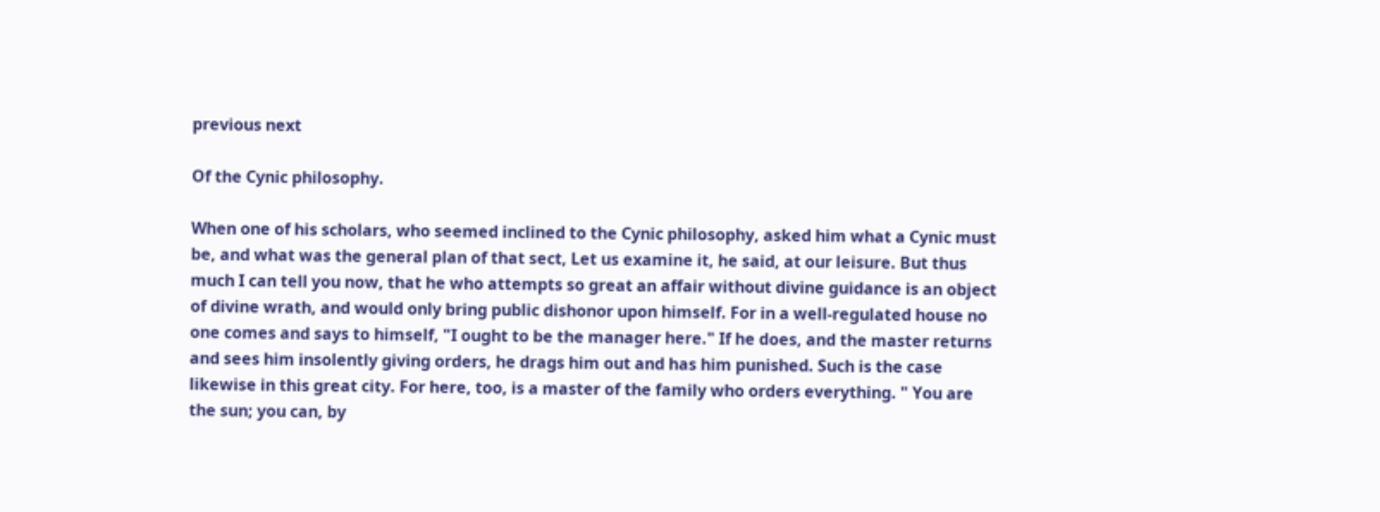previous next

Of the Cynic philosophy.

When one of his scholars, who seemed inclined to the Cynic philosophy, asked him what a Cynic must be, and what was the general plan of that sect, Let us examine it, he said, at our leisure. But thus much I can tell you now, that he who attempts so great an affair without divine guidance is an object of divine wrath, and would only bring public dishonor upon himself. For in a well-regulated house no one comes and says to himself, "I ought to be the manager here." If he does, and the master returns and sees him insolently giving orders, he drags him out and has him punished. Such is the case likewise in this great city. For here, too, is a master of the family who orders everything. " You are the sun; you can, by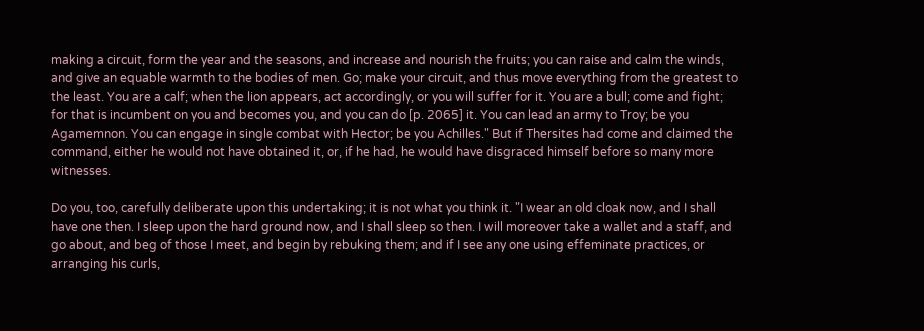making a circuit, form the year and the seasons, and increase and nourish the fruits; you can raise and calm the winds, and give an equable warmth to the bodies of men. Go; make your circuit, and thus move everything from the greatest to the least. You are a calf; when the lion appears, act accordingly, or you will suffer for it. You are a bull; come and fight; for that is incumbent on you and becomes you, and you can do [p. 2065] it. You can lead an army to Troy; be you Agamemnon. You can engage in single combat with Hector; be you Achilles." But if Thersites had come and claimed the command, either he would not have obtained it, or, if he had, he would have disgraced himself before so many more witnesses.

Do you, too, carefully deliberate upon this undertaking; it is not what you think it. "I wear an old cloak now, and I shall have one then. I sleep upon the hard ground now, and I shall sleep so then. I will moreover take a wallet and a staff, and go about, and beg of those I meet, and begin by rebuking them; and if I see any one using effeminate practices, or arranging his curls,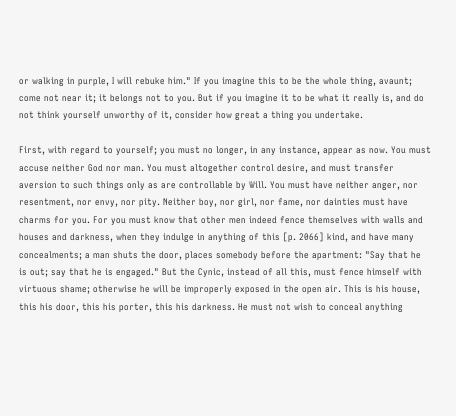or walking in purple, I will rebuke him." If you imagine this to be the whole thing, avaunt; come not near it; it belongs not to you. But if you imagine it to be what it really is, and do not think yourself unworthy of it, consider how great a thing you undertake.

First, with regard to yourself; you must no longer, in any instance, appear as now. You must accuse neither God nor man. You must altogether control desire, and must transfer aversion to such things only as are controllable by Will. You must have neither anger, nor resentment, nor envy, nor pity. Neither boy, nor girl, nor fame, nor dainties must have charms for you. For you must know that other men indeed fence themselves with walls and houses and darkness, when they indulge in anything of this [p. 2066] kind, and have many concealments; a man shuts the door, places somebody before the apartment: "Say that he is out; say that he is engaged." But the Cynic, instead of all this, must fence himself with virtuous shame; otherwise he will be improperly exposed in the open air. This is his house, this his door, this his porter, this his darkness. He must not wish to conceal anything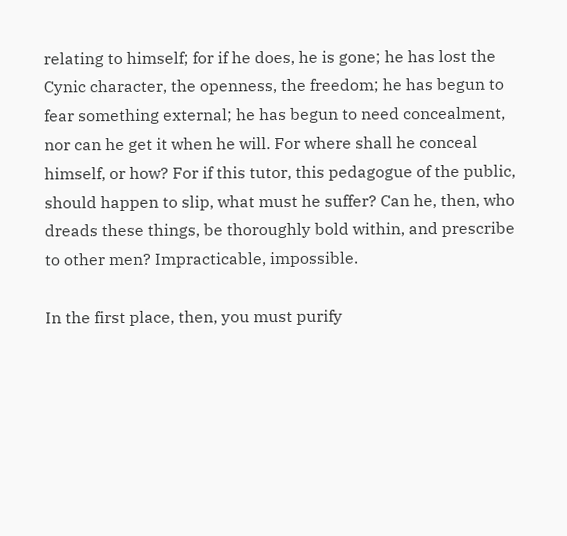relating to himself; for if he does, he is gone; he has lost the Cynic character, the openness, the freedom; he has begun to fear something external; he has begun to need concealment, nor can he get it when he will. For where shall he conceal himself, or how? For if this tutor, this pedagogue of the public, should happen to slip, what must he suffer? Can he, then, who dreads these things, be thoroughly bold within, and prescribe to other men? Impracticable, impossible.

In the first place, then, you must purify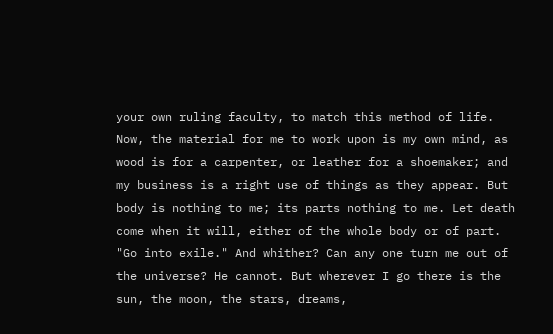your own ruling faculty, to match this method of life. Now, the material for me to work upon is my own mind, as wood is for a carpenter, or leather for a shoemaker; and my business is a right use of things as they appear. But body is nothing to me; its parts nothing to me. Let death come when it will, either of the whole body or of part. "Go into exile." And whither? Can any one turn me out of the universe? He cannot. But wherever I go there is the sun, the moon, the stars, dreams,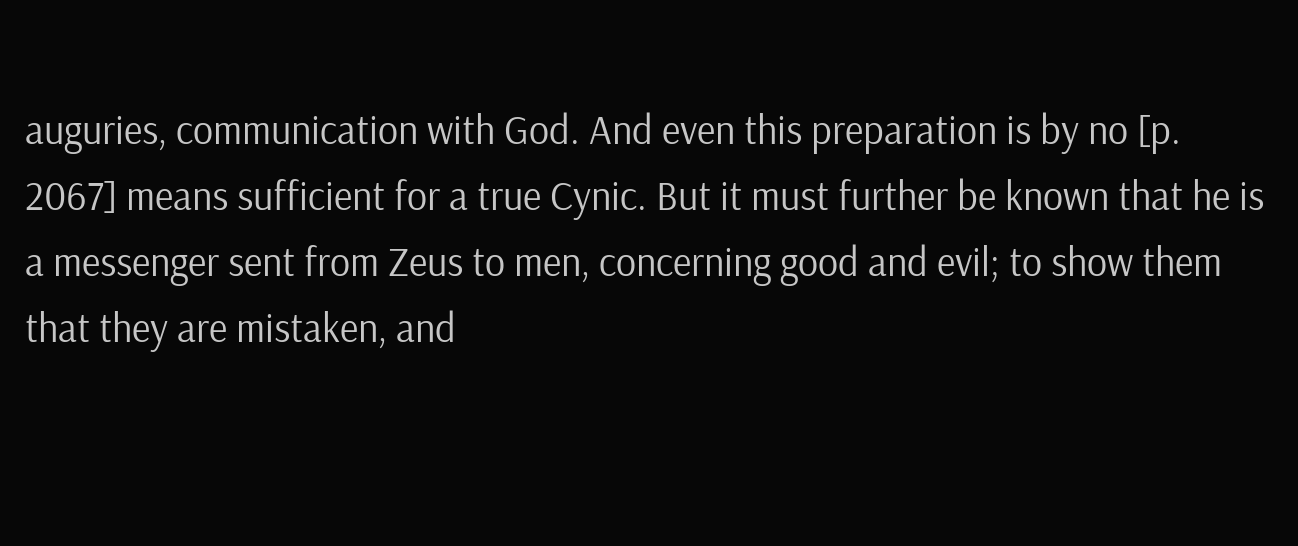auguries, communication with God. And even this preparation is by no [p. 2067] means sufficient for a true Cynic. But it must further be known that he is a messenger sent from Zeus to men, concerning good and evil; to show them that they are mistaken, and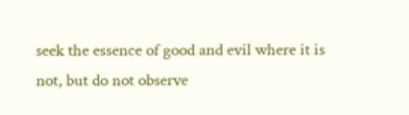seek the essence of good and evil where it is not, but do not observe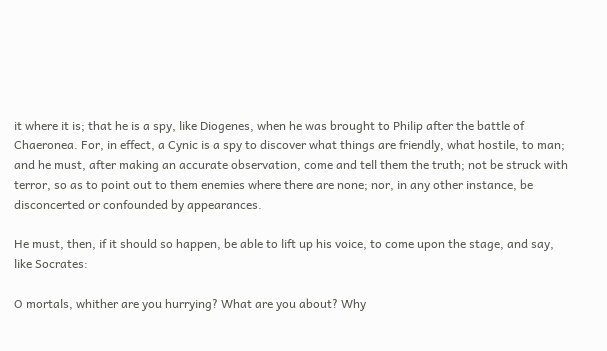it where it is; that he is a spy, like Diogenes, when he was brought to Philip after the battle of Chaeronea. For, in effect, a Cynic is a spy to discover what things are friendly, what hostile, to man; and he must, after making an accurate observation, come and tell them the truth; not be struck with terror, so as to point out to them enemies where there are none; nor, in any other instance, be disconcerted or confounded by appearances.

He must, then, if it should so happen, be able to lift up his voice, to come upon the stage, and say, like Socrates:

O mortals, whither are you hurrying? What are you about? Why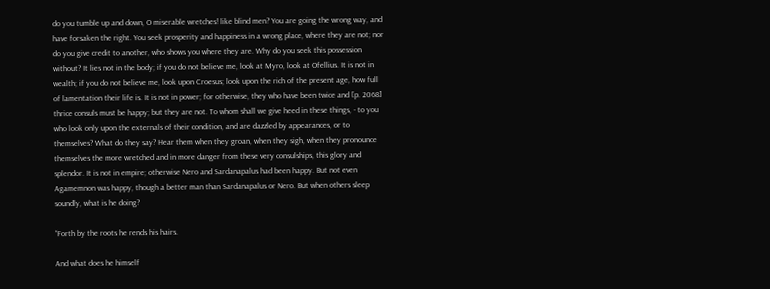do you tumble up and down, O miserable wretches! like blind men? You are going the wrong way, and have forsaken the right. You seek prosperity and happiness in a wrong place, where they are not; nor do you give credit to another, who shows you where they are. Why do you seek this possession without? It lies not in the body; if you do not believe me, look at Myro, look at Ofellius. It is not in wealth; if you do not believe me, look upon Croesus; look upon the rich of the present age, how full of lamentation their life is. It is not in power; for otherwise, they who have been twice and [p. 2068] thrice consuls must be happy; but they are not. To whom shall we give heed in these things, - to you who look only upon the externals of their condition, and are dazzled by appearances, or to themselves? What do they say? Hear them when they groan, when they sigh, when they pronounce themselves the more wretched and in more danger from these very consulships, this glory and splendor. It is not in empire; otherwise Nero and Sardanapalus had been happy. But not even Agamemnon was happy, though a better man than Sardanapalus or Nero. But when others sleep soundly, what is he doing?

“Forth by the roots he rends his hairs.

And what does he himself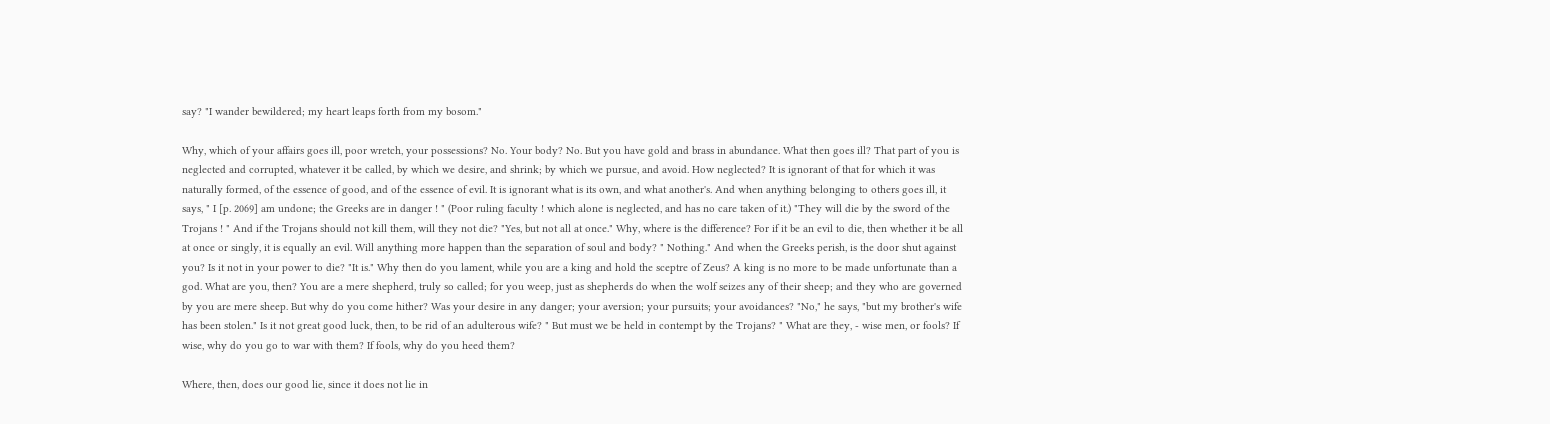say? "I wander bewildered; my heart leaps forth from my bosom."

Why, which of your affairs goes ill, poor wretch, your possessions? No. Your body? No. But you have gold and brass in abundance. What then goes ill? That part of you is neglected and corrupted, whatever it be called, by which we desire, and shrink; by which we pursue, and avoid. How neglected? It is ignorant of that for which it was naturally formed, of the essence of good, and of the essence of evil. It is ignorant what is its own, and what another's. And when anything belonging to others goes ill, it says, " I [p. 2069] am undone; the Greeks are in danger ! " (Poor ruling faculty ! which alone is neglected, and has no care taken of it.) "They will die by the sword of the Trojans ! " And if the Trojans should not kill them, will they not die? "Yes, but not all at once." Why, where is the difference? For if it be an evil to die, then whether it be all at once or singly, it is equally an evil. Will anything more happen than the separation of soul and body? " Nothing." And when the Greeks perish, is the door shut against you? Is it not in your power to die? "It is." Why then do you lament, while you are a king and hold the sceptre of Zeus? A king is no more to be made unfortunate than a god. What are you, then? You are a mere shepherd, truly so called; for you weep, just as shepherds do when the wolf seizes any of their sheep; and they who are governed by you are mere sheep. But why do you come hither? Was your desire in any danger; your aversion; your pursuits; your avoidances? "No," he says, "but my brother's wife has been stolen." Is it not great good luck, then, to be rid of an adulterous wife? " But must we be held in contempt by the Trojans? " What are they, - wise men, or fools? If wise, why do you go to war with them? If fools, why do you heed them?

Where, then, does our good lie, since it does not lie in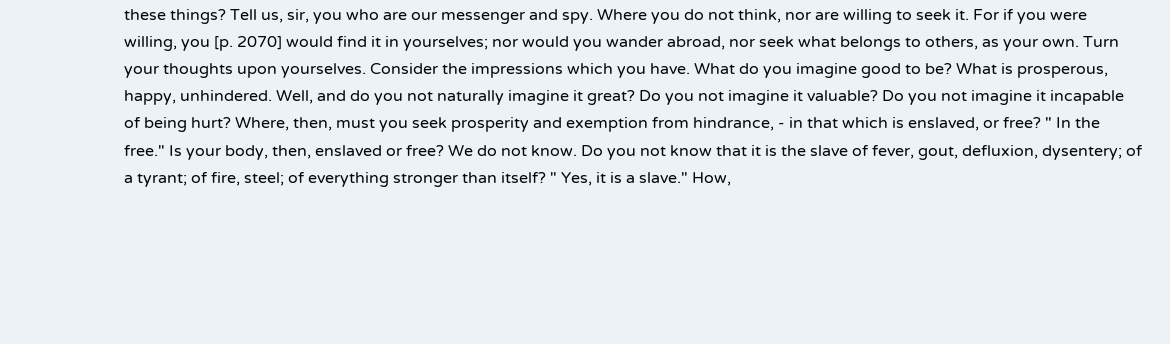these things? Tell us, sir, you who are our messenger and spy. Where you do not think, nor are willing to seek it. For if you were willing, you [p. 2070] would find it in yourselves; nor would you wander abroad, nor seek what belongs to others, as your own. Turn your thoughts upon yourselves. Consider the impressions which you have. What do you imagine good to be? What is prosperous, happy, unhindered. Well, and do you not naturally imagine it great? Do you not imagine it valuable? Do you not imagine it incapable of being hurt? Where, then, must you seek prosperity and exemption from hindrance, - in that which is enslaved, or free? " In the free." Is your body, then, enslaved or free? We do not know. Do you not know that it is the slave of fever, gout, defluxion, dysentery; of a tyrant; of fire, steel; of everything stronger than itself? " Yes, it is a slave." How,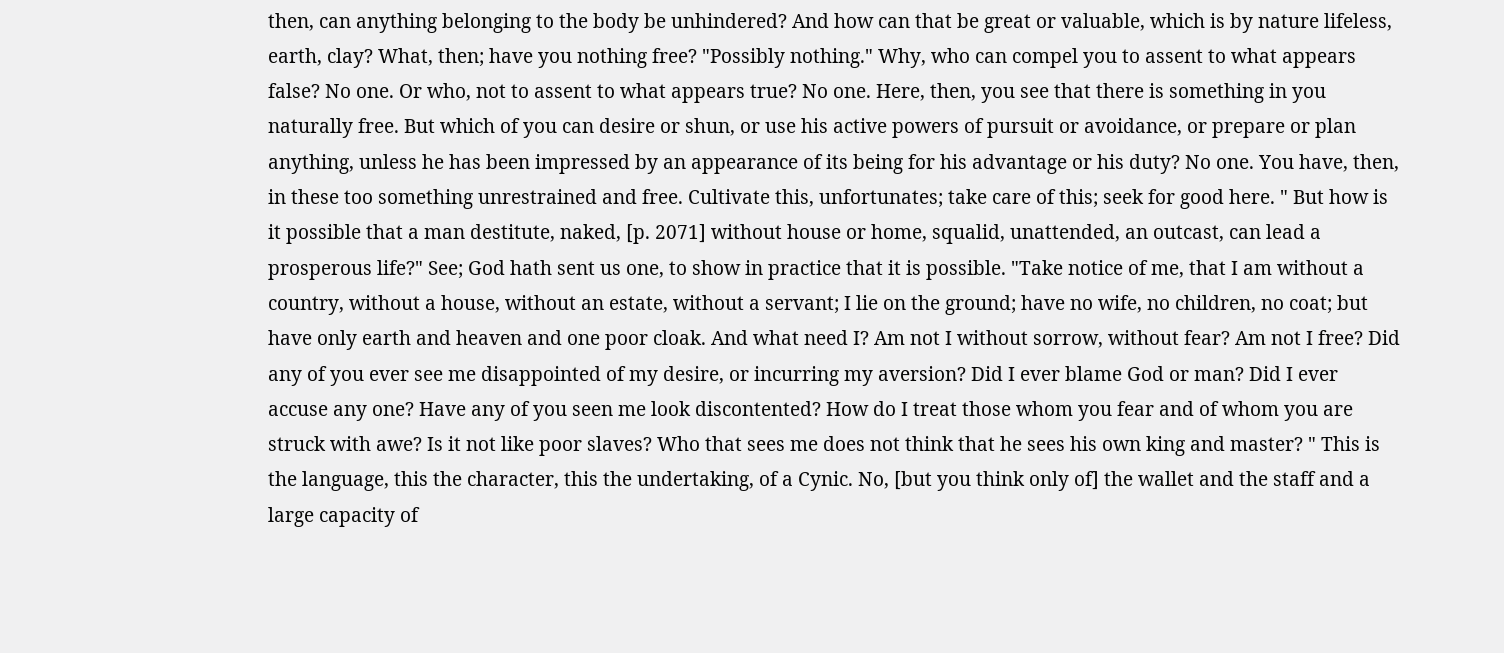then, can anything belonging to the body be unhindered? And how can that be great or valuable, which is by nature lifeless, earth, clay? What, then; have you nothing free? "Possibly nothing." Why, who can compel you to assent to what appears false? No one. Or who, not to assent to what appears true? No one. Here, then, you see that there is something in you naturally free. But which of you can desire or shun, or use his active powers of pursuit or avoidance, or prepare or plan anything, unless he has been impressed by an appearance of its being for his advantage or his duty? No one. You have, then, in these too something unrestrained and free. Cultivate this, unfortunates; take care of this; seek for good here. " But how is it possible that a man destitute, naked, [p. 2071] without house or home, squalid, unattended, an outcast, can lead a prosperous life?" See; God hath sent us one, to show in practice that it is possible. "Take notice of me, that I am without a country, without a house, without an estate, without a servant; I lie on the ground; have no wife, no children, no coat; but have only earth and heaven and one poor cloak. And what need I? Am not I without sorrow, without fear? Am not I free? Did any of you ever see me disappointed of my desire, or incurring my aversion? Did I ever blame God or man? Did I ever accuse any one? Have any of you seen me look discontented? How do I treat those whom you fear and of whom you are struck with awe? Is it not like poor slaves? Who that sees me does not think that he sees his own king and master? " This is the language, this the character, this the undertaking, of a Cynic. No, [but you think only of] the wallet and the staff and a large capacity of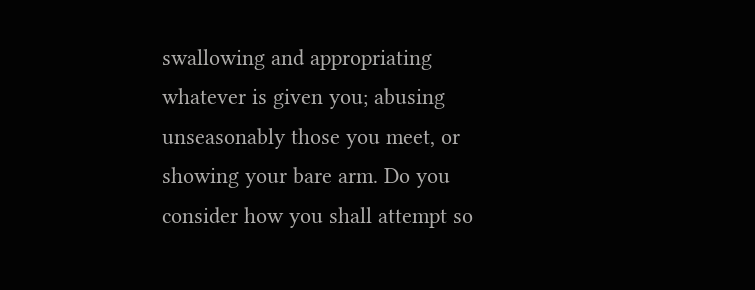swallowing and appropriating whatever is given you; abusing unseasonably those you meet, or showing your bare arm. Do you consider how you shall attempt so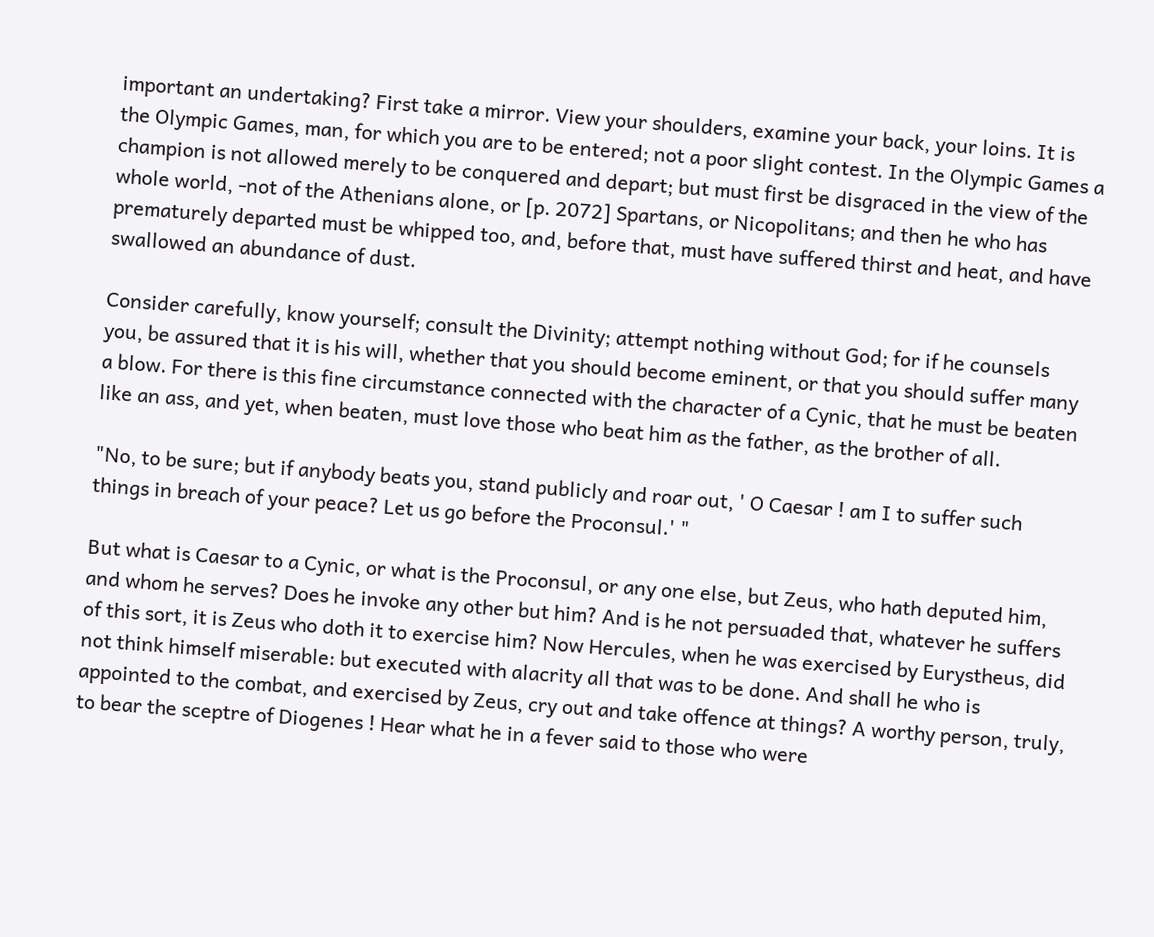important an undertaking? First take a mirror. View your shoulders, examine your back, your loins. It is the Olympic Games, man, for which you are to be entered; not a poor slight contest. In the Olympic Games a champion is not allowed merely to be conquered and depart; but must first be disgraced in the view of the whole world, -not of the Athenians alone, or [p. 2072] Spartans, or Nicopolitans; and then he who has prematurely departed must be whipped too, and, before that, must have suffered thirst and heat, and have swallowed an abundance of dust.

Consider carefully, know yourself; consult the Divinity; attempt nothing without God; for if he counsels you, be assured that it is his will, whether that you should become eminent, or that you should suffer many a blow. For there is this fine circumstance connected with the character of a Cynic, that he must be beaten like an ass, and yet, when beaten, must love those who beat him as the father, as the brother of all.

"No, to be sure; but if anybody beats you, stand publicly and roar out, ' O Caesar ! am I to suffer such things in breach of your peace? Let us go before the Proconsul.' "

But what is Caesar to a Cynic, or what is the Proconsul, or any one else, but Zeus, who hath deputed him, and whom he serves? Does he invoke any other but him? And is he not persuaded that, whatever he suffers of this sort, it is Zeus who doth it to exercise him? Now Hercules, when he was exercised by Eurystheus, did not think himself miserable: but executed with alacrity all that was to be done. And shall he who is appointed to the combat, and exercised by Zeus, cry out and take offence at things? A worthy person, truly, to bear the sceptre of Diogenes ! Hear what he in a fever said to those who were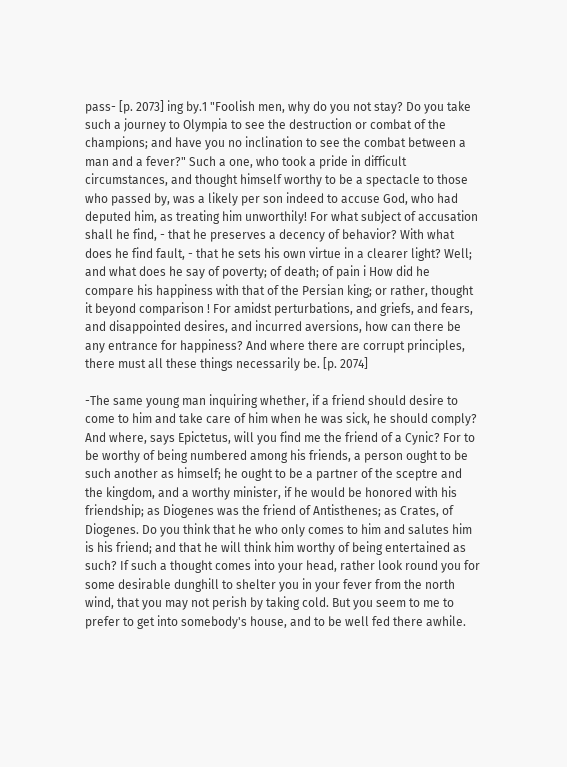pass- [p. 2073] ing by.1 "Foolish men, why do you not stay? Do you take such a journey to Olympia to see the destruction or combat of the champions; and have you no inclination to see the combat between a man and a fever?" Such a one, who took a pride in difficult circumstances, and thought himself worthy to be a spectacle to those who passed by, was a likely per son indeed to accuse God, who had deputed him, as treating him unworthily! For what subject of accusation shall he find, - that he preserves a decency of behavior? With what does he find fault, - that he sets his own virtue in a clearer light? Well; and what does he say of poverty; of death; of pain i How did he compare his happiness with that of the Persian king; or rather, thought it beyond comparison ! For amidst perturbations, and griefs, and fears, and disappointed desires, and incurred aversions, how can there be any entrance for happiness? And where there are corrupt principles, there must all these things necessarily be. [p. 2074]

-The same young man inquiring whether, if a friend should desire to come to him and take care of him when he was sick, he should comply? And where, says Epictetus, will you find me the friend of a Cynic? For to be worthy of being numbered among his friends, a person ought to be such another as himself; he ought to be a partner of the sceptre and the kingdom, and a worthy minister, if he would be honored with his friendship; as Diogenes was the friend of Antisthenes; as Crates, of Diogenes. Do you think that he who only comes to him and salutes him is his friend; and that he will think him worthy of being entertained as such? If such a thought comes into your head, rather look round you for some desirable dunghill to shelter you in your fever from the north wind, that you may not perish by taking cold. But you seem to me to prefer to get into somebody's house, and to be well fed there awhile.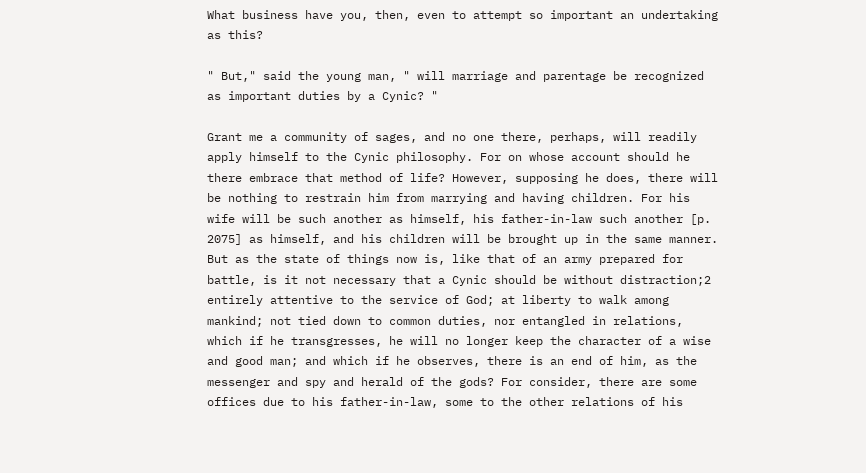What business have you, then, even to attempt so important an undertaking as this?

" But," said the young man, " will marriage and parentage be recognized as important duties by a Cynic? "

Grant me a community of sages, and no one there, perhaps, will readily apply himself to the Cynic philosophy. For on whose account should he there embrace that method of life? However, supposing he does, there will be nothing to restrain him from marrying and having children. For his wife will be such another as himself, his father-in-law such another [p. 2075] as himself, and his children will be brought up in the same manner. But as the state of things now is, like that of an army prepared for battle, is it not necessary that a Cynic should be without distraction;2 entirely attentive to the service of God; at liberty to walk among mankind; not tied down to common duties, nor entangled in relations, which if he transgresses, he will no longer keep the character of a wise and good man; and which if he observes, there is an end of him, as the messenger and spy and herald of the gods? For consider, there are some offices due to his father-in-law, some to the other relations of his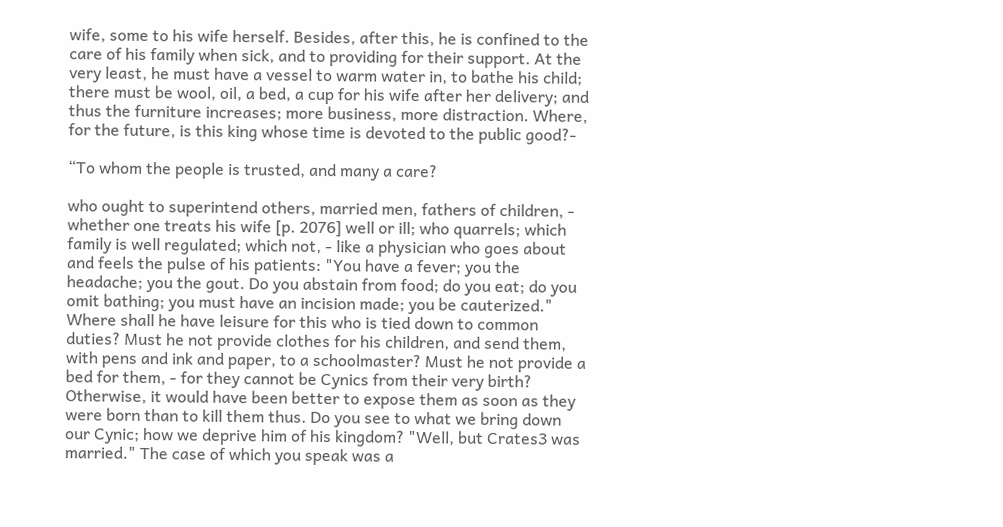wife, some to his wife herself. Besides, after this, he is confined to the care of his family when sick, and to providing for their support. At the very least, he must have a vessel to warm water in, to bathe his child; there must be wool, oil, a bed, a cup for his wife after her delivery; and thus the furniture increases; more business, more distraction. Where, for the future, is this king whose time is devoted to the public good?-

“To whom the people is trusted, and many a care?

who ought to superintend others, married men, fathers of children, - whether one treats his wife [p. 2076] well or ill; who quarrels; which family is well regulated; which not, - like a physician who goes about and feels the pulse of his patients: "You have a fever; you the headache; you the gout. Do you abstain from food; do you eat; do you omit bathing; you must have an incision made; you be cauterized." Where shall he have leisure for this who is tied down to common duties? Must he not provide clothes for his children, and send them, with pens and ink and paper, to a schoolmaster? Must he not provide a bed for them, - for they cannot be Cynics from their very birth? Otherwise, it would have been better to expose them as soon as they were born than to kill them thus. Do you see to what we bring down our Cynic; how we deprive him of his kingdom? "Well, but Crates3 was married." The case of which you speak was a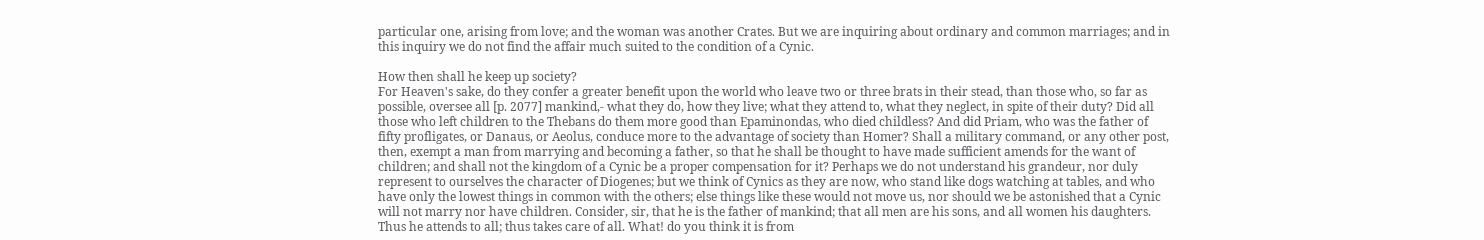particular one, arising from love; and the woman was another Crates. But we are inquiring about ordinary and common marriages; and in this inquiry we do not find the affair much suited to the condition of a Cynic.

How then shall he keep up society?
For Heaven's sake, do they confer a greater benefit upon the world who leave two or three brats in their stead, than those who, so far as possible, oversee all [p. 2077] mankind,- what they do, how they live; what they attend to, what they neglect, in spite of their duty? Did all those who left children to the Thebans do them more good than Epaminondas, who died childless? And did Priam, who was the father of fifty profligates, or Danaus, or Aeolus, conduce more to the advantage of society than Homer? Shall a military command, or any other post, then, exempt a man from marrying and becoming a father, so that he shall be thought to have made sufficient amends for the want of children; and shall not the kingdom of a Cynic be a proper compensation for it? Perhaps we do not understand his grandeur, nor duly represent to ourselves the character of Diogenes; but we think of Cynics as they are now, who stand like dogs watching at tables, and who have only the lowest things in common with the others; else things like these would not move us, nor should we be astonished that a Cynic will not marry nor have children. Consider, sir, that he is the father of mankind; that all men are his sons, and all women his daughters. Thus he attends to all; thus takes care of all. What! do you think it is from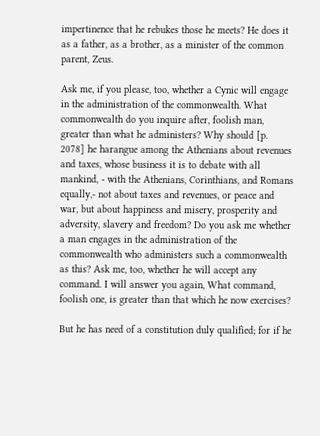impertinence that he rebukes those he meets? He does it as a father, as a brother, as a minister of the common parent, Zeus.

Ask me, if you please, too, whether a Cynic will engage in the administration of the commonwealth. What commonwealth do you inquire after, foolish man, greater than what he administers? Why should [p. 2078] he harangue among the Athenians about revenues and taxes, whose business it is to debate with all mankind, - with the Athenians, Corinthians, and Romans equally,- not about taxes and revenues, or peace and war, but about happiness and misery, prosperity and adversity, slavery and freedom? Do you ask me whether a man engages in the administration of the commonwealth who administers such a commonwealth as this? Ask me, too, whether he will accept any command. I will answer you again, What command, foolish one, is greater than that which he now exercises?

But he has need of a constitution duly qualified; for if he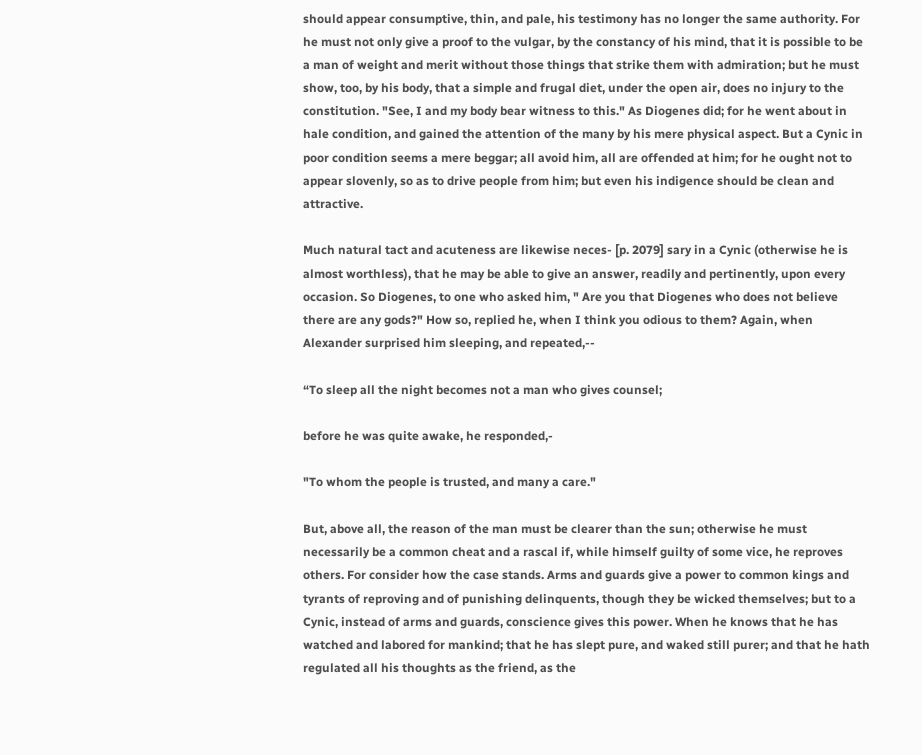should appear consumptive, thin, and pale, his testimony has no longer the same authority. For he must not only give a proof to the vulgar, by the constancy of his mind, that it is possible to be a man of weight and merit without those things that strike them with admiration; but he must show, too, by his body, that a simple and frugal diet, under the open air, does no injury to the constitution. "See, I and my body bear witness to this." As Diogenes did; for he went about in hale condition, and gained the attention of the many by his mere physical aspect. But a Cynic in poor condition seems a mere beggar; all avoid him, all are offended at him; for he ought not to appear slovenly, so as to drive people from him; but even his indigence should be clean and attractive.

Much natural tact and acuteness are likewise neces- [p. 2079] sary in a Cynic (otherwise he is almost worthless), that he may be able to give an answer, readily and pertinently, upon every occasion. So Diogenes, to one who asked him, " Are you that Diogenes who does not believe there are any gods?" How so, replied he, when I think you odious to them? Again, when Alexander surprised him sleeping, and repeated,--

“To sleep all the night becomes not a man who gives counsel;

before he was quite awake, he responded,-

"To whom the people is trusted, and many a care."

But, above all, the reason of the man must be clearer than the sun; otherwise he must necessarily be a common cheat and a rascal if, while himself guilty of some vice, he reproves others. For consider how the case stands. Arms and guards give a power to common kings and tyrants of reproving and of punishing delinquents, though they be wicked themselves; but to a Cynic, instead of arms and guards, conscience gives this power. When he knows that he has watched and labored for mankind; that he has slept pure, and waked still purer; and that he hath regulated all his thoughts as the friend, as the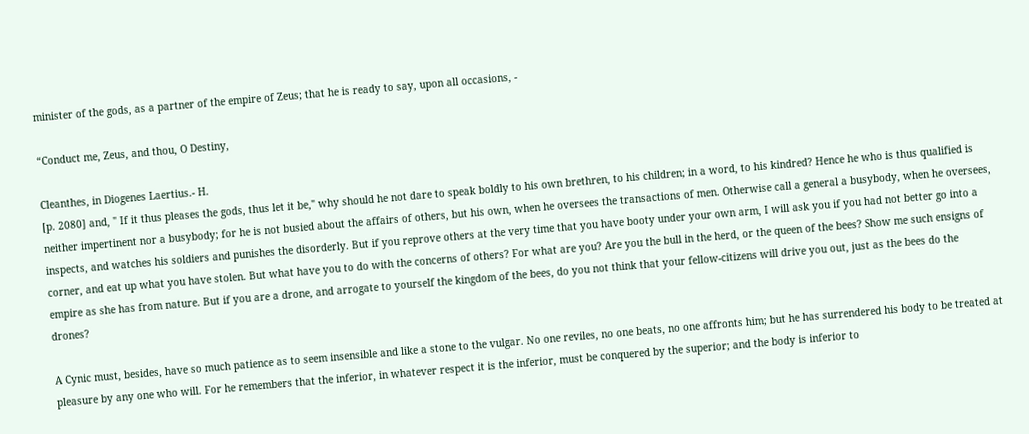minister of the gods, as a partner of the empire of Zeus; that he is ready to say, upon all occasions, -

“Conduct me, Zeus, and thou, O Destiny,

Cleanthes, in Diogenes Laertius.- H.
[p. 2080] and, " If it thus pleases the gods, thus let it be," why should he not dare to speak boldly to his own brethren, to his children; in a word, to his kindred? Hence he who is thus qualified is neither impertinent nor a busybody; for he is not busied about the affairs of others, but his own, when he oversees the transactions of men. Otherwise call a general a busybody, when he oversees, inspects, and watches his soldiers and punishes the disorderly. But if you reprove others at the very time that you have booty under your own arm, I will ask you if you had not better go into a corner, and eat up what you have stolen. But what have you to do with the concerns of others? For what are you? Are you the bull in the herd, or the queen of the bees? Show me such ensigns of empire as she has from nature. But if you are a drone, and arrogate to yourself the kingdom of the bees, do you not think that your fellow-citizens will drive you out, just as the bees do the drones?

A Cynic must, besides, have so much patience as to seem insensible and like a stone to the vulgar. No one reviles, no one beats, no one affronts him; but he has surrendered his body to be treated at pleasure by any one who will. For he remembers that the inferior, in whatever respect it is the inferior, must be conquered by the superior; and the body is inferior to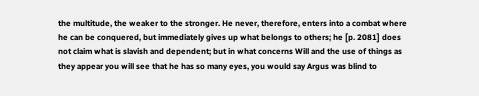the multitude, the weaker to the stronger. He never, therefore, enters into a combat where he can be conquered, but immediately gives up what belongs to others; he [p. 2081] does not claim what is slavish and dependent; but in what concerns Will and the use of things as they appear you will see that he has so many eyes, you would say Argus was blind to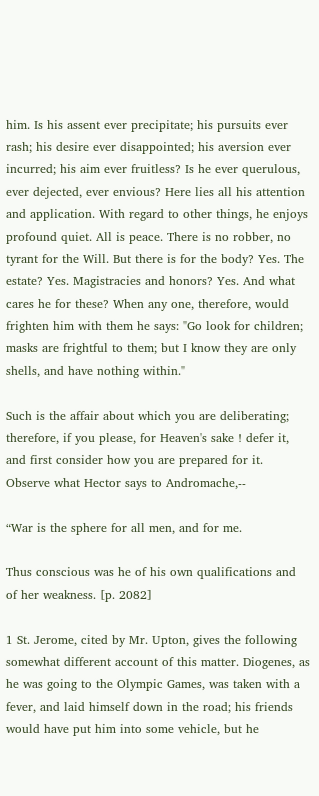him. Is his assent ever precipitate; his pursuits ever rash; his desire ever disappointed; his aversion ever incurred; his aim ever fruitless? Is he ever querulous, ever dejected, ever envious? Here lies all his attention and application. With regard to other things, he enjoys profound quiet. All is peace. There is no robber, no tyrant for the Will. But there is for the body? Yes. The estate? Yes. Magistracies and honors? Yes. And what cares he for these? When any one, therefore, would frighten him with them he says: "Go look for children; masks are frightful to them; but I know they are only shells, and have nothing within."

Such is the affair about which you are deliberating; therefore, if you please, for Heaven's sake ! defer it, and first consider how you are prepared for it. Observe what Hector says to Andromache,--

“War is the sphere for all men, and for me.

Thus conscious was he of his own qualifications and of her weakness. [p. 2082]

1 St. Jerome, cited by Mr. Upton, gives the following somewhat different account of this matter. Diogenes, as he was going to the Olympic Games, was taken with a fever, and laid himself down in the road; his friends would have put him into some vehicle, but he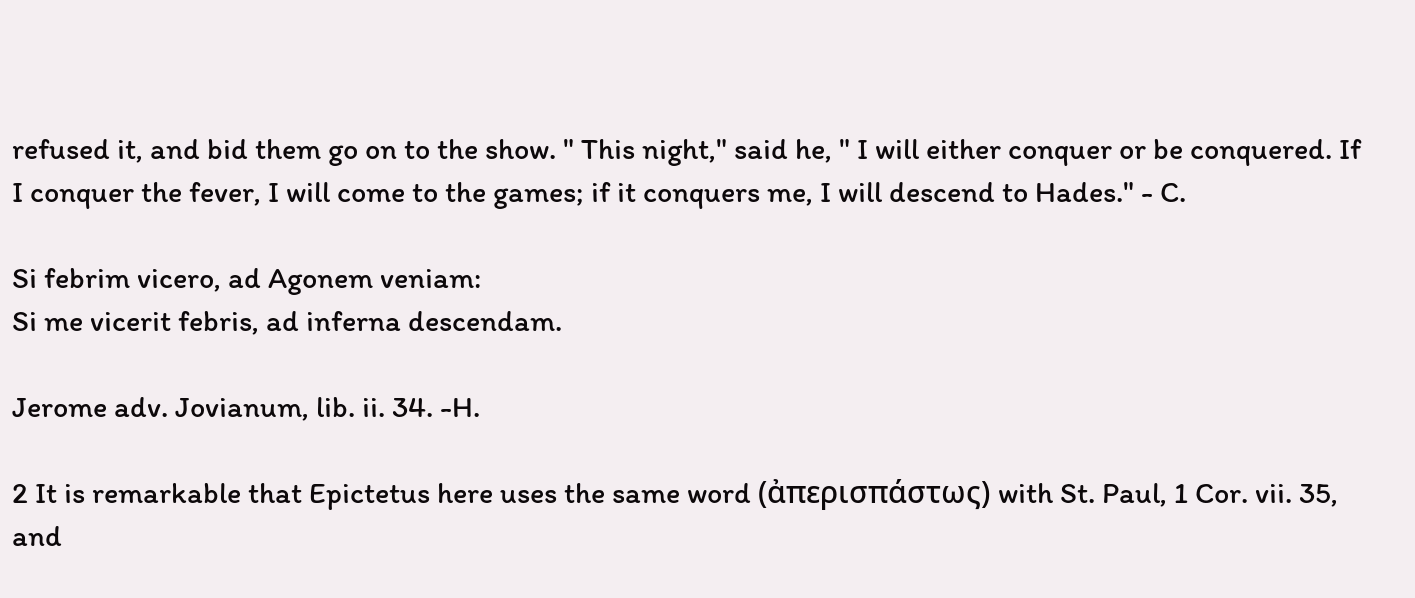refused it, and bid them go on to the show. " This night," said he, " I will either conquer or be conquered. If I conquer the fever, I will come to the games; if it conquers me, I will descend to Hades." - C.

Si febrim vicero, ad Agonem veniam:
Si me vicerit febris, ad inferna descendam.

Jerome adv. Jovianum, lib. ii. 34. -H.

2 It is remarkable that Epictetus here uses the same word (ἀπερισπάστως) with St. Paul, 1 Cor. vii. 35, and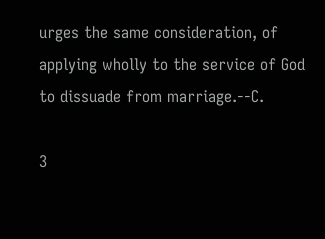urges the same consideration, of applying wholly to the service of God to dissuade from marriage.--C.

3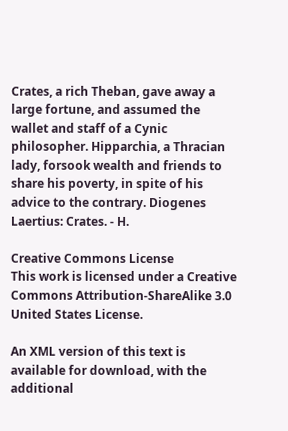Crates, a rich Theban, gave away a large fortune, and assumed the wallet and staff of a Cynic philosopher. Hipparchia, a Thracian lady, forsook wealth and friends to share his poverty, in spite of his advice to the contrary. Diogenes Laertius: Crates. - H.

Creative Commons License
This work is licensed under a Creative Commons Attribution-ShareAlike 3.0 United States License.

An XML version of this text is available for download, with the additional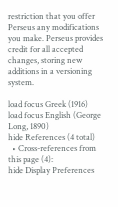restriction that you offer Perseus any modifications you make. Perseus provides credit for all accepted changes, storing new additions in a versioning system.

load focus Greek (1916)
load focus English (George Long, 1890)
hide References (4 total)
  • Cross-references from this page (4):
hide Display Preferences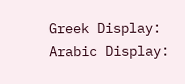Greek Display:
Arabic Display: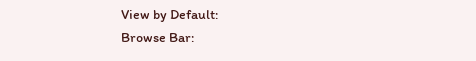View by Default:
Browse Bar: